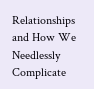Relationships and How We Needlessly Complicate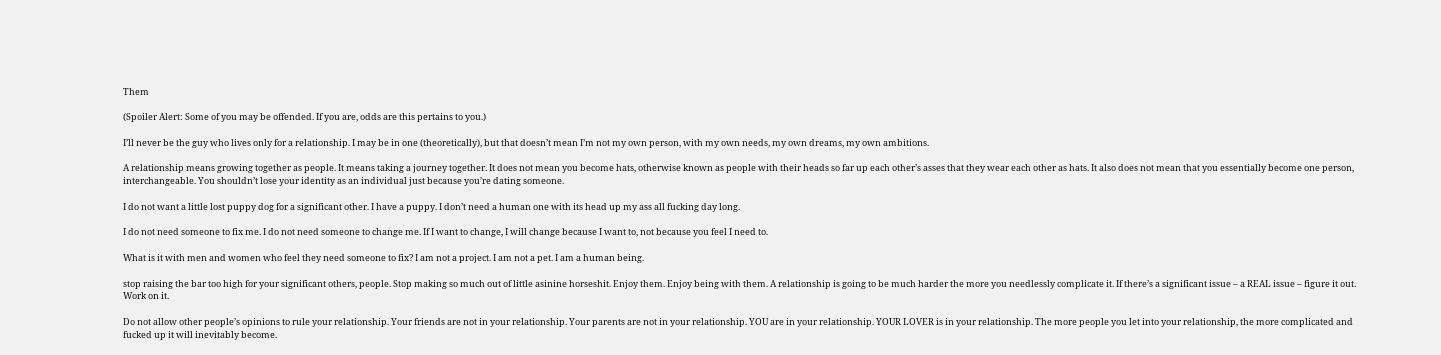Them

(Spoiler Alert: Some of you may be offended. If you are, odds are this pertains to you.)

I’ll never be the guy who lives only for a relationship. I may be in one (theoretically), but that doesn’t mean I’m not my own person, with my own needs, my own dreams, my own ambitions.

A relationship means growing together as people. It means taking a journey together. It does not mean you become hats, otherwise known as people with their heads so far up each other’s asses that they wear each other as hats. It also does not mean that you essentially become one person, interchangeable. You shouldn’t lose your identity as an individual just because you’re dating someone.

I do not want a little lost puppy dog for a significant other. I have a puppy. I don’t need a human one with its head up my ass all fucking day long.

I do not need someone to fix me. I do not need someone to change me. If I want to change, I will change because I want to, not because you feel I need to.

What is it with men and women who feel they need someone to fix? I am not a project. I am not a pet. I am a human being.

stop raising the bar too high for your significant others, people. Stop making so much out of little asinine horseshit. Enjoy them. Enjoy being with them. A relationship is going to be much harder the more you needlessly complicate it. If there’s a significant issue – a REAL issue – figure it out. Work on it.

Do not allow other people’s opinions to rule your relationship. Your friends are not in your relationship. Your parents are not in your relationship. YOU are in your relationship. YOUR LOVER is in your relationship. The more people you let into your relationship, the more complicated and fucked up it will inevitably become.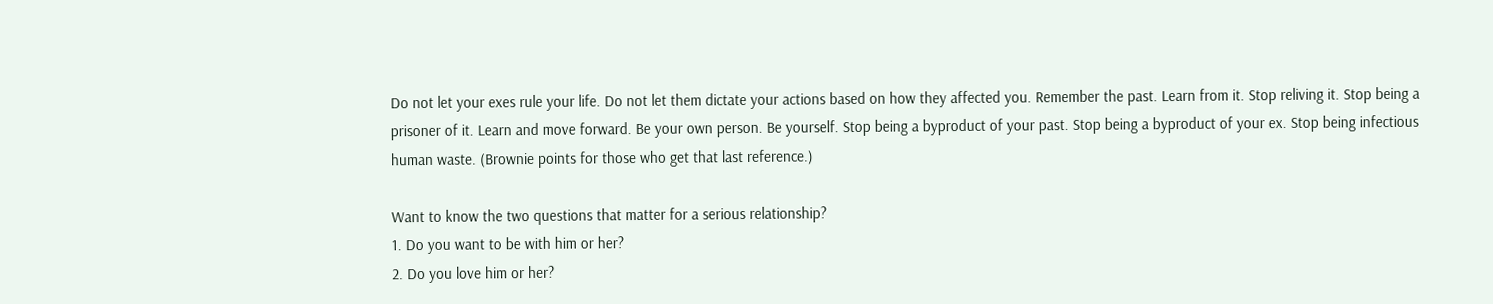Do not let your exes rule your life. Do not let them dictate your actions based on how they affected you. Remember the past. Learn from it. Stop reliving it. Stop being a prisoner of it. Learn and move forward. Be your own person. Be yourself. Stop being a byproduct of your past. Stop being a byproduct of your ex. Stop being infectious human waste. (Brownie points for those who get that last reference.)

Want to know the two questions that matter for a serious relationship?
1. Do you want to be with him or her?
2. Do you love him or her?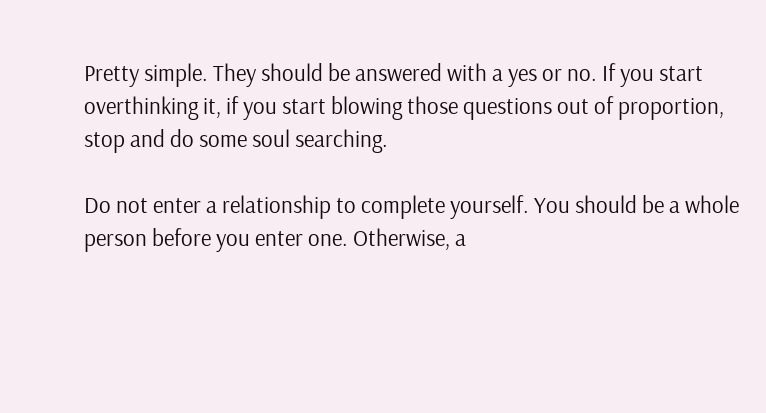Pretty simple. They should be answered with a yes or no. If you start overthinking it, if you start blowing those questions out of proportion, stop and do some soul searching.

Do not enter a relationship to complete yourself. You should be a whole person before you enter one. Otherwise, a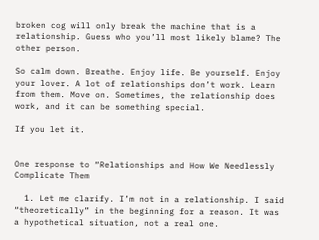broken cog will only break the machine that is a relationship. Guess who you’ll most likely blame? The other person.

So calm down. Breathe. Enjoy life. Be yourself. Enjoy your lover. A lot of relationships don’t work. Learn from them. Move on. Sometimes, the relationship does work, and it can be something special.

If you let it.


One response to “Relationships and How We Needlessly Complicate Them

  1. Let me clarify. I’m not in a relationship. I said “theoretically” in the beginning for a reason. It was a hypothetical situation, not a real one.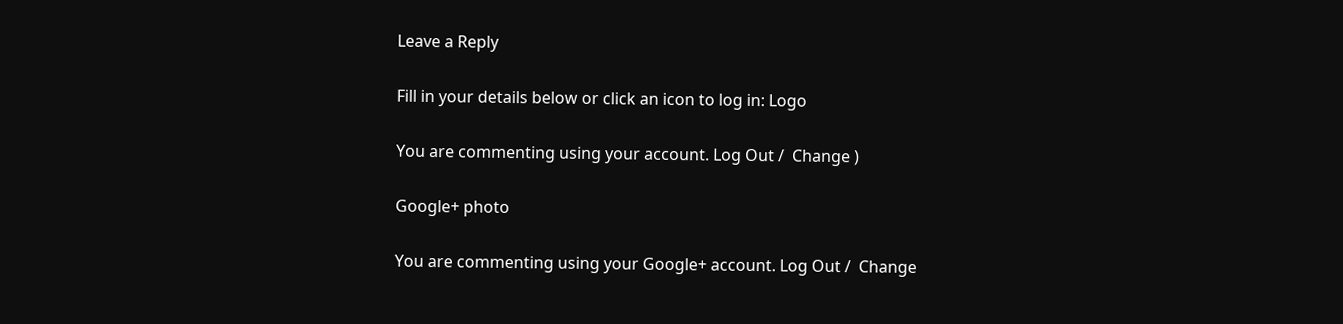Leave a Reply

Fill in your details below or click an icon to log in: Logo

You are commenting using your account. Log Out /  Change )

Google+ photo

You are commenting using your Google+ account. Log Out /  Change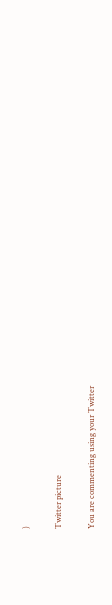)

Twitter picture

You are commenting using your Twitter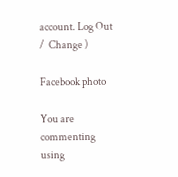account. Log Out /  Change )

Facebook photo

You are commenting using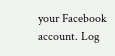your Facebook account. Log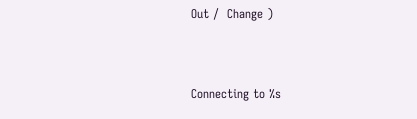Out /  Change )


Connecting to %s